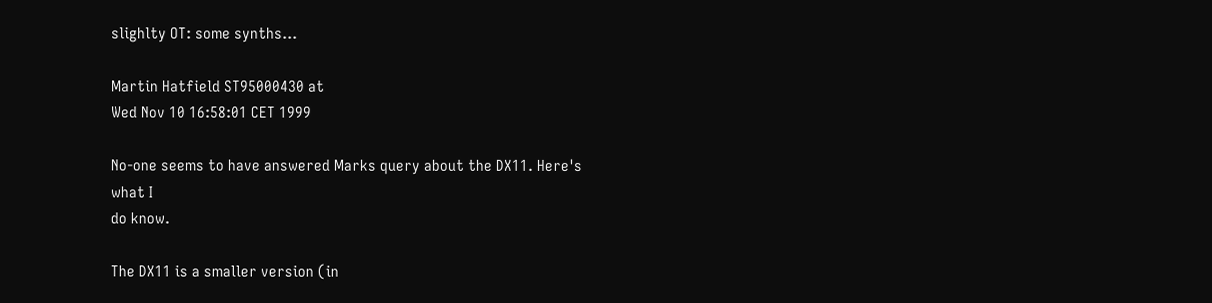slighlty OT: some synths...

Martin Hatfield ST95000430 at
Wed Nov 10 16:58:01 CET 1999

No-one seems to have answered Marks query about the DX11. Here's what I
do know.

The DX11 is a smaller version (in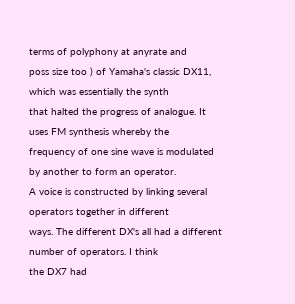terms of polyphony at anyrate and
poss size too ) of Yamaha's classic DX11, which was essentially the synth
that halted the progress of analogue. It uses FM synthesis whereby the
frequency of one sine wave is modulated by another to form an operator.
A voice is constructed by linking several operators together in different
ways. The different DX's all had a different number of operators. I think
the DX7 had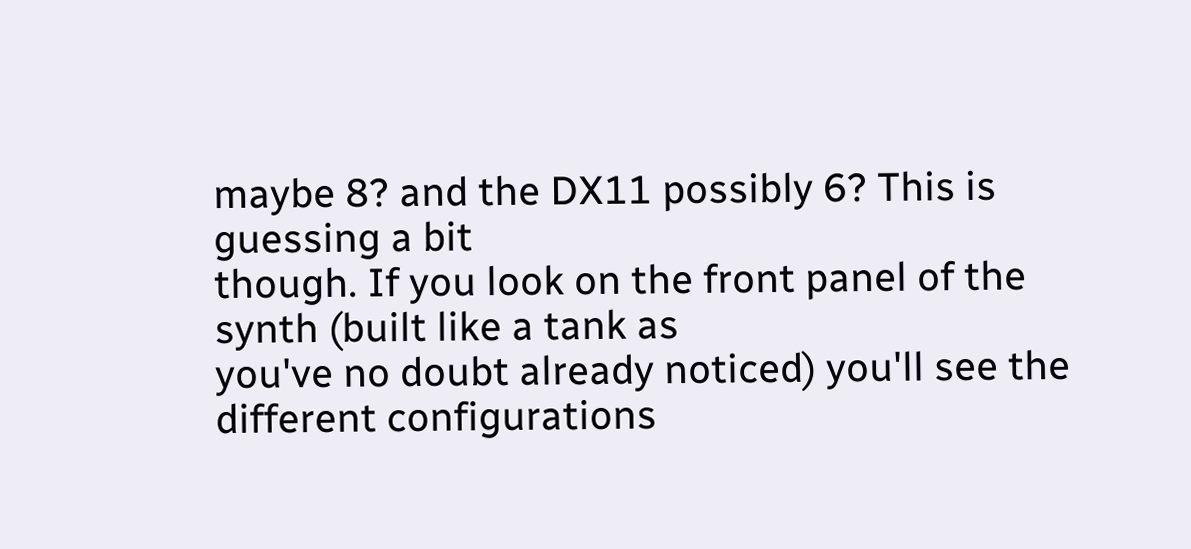maybe 8? and the DX11 possibly 6? This is guessing a bit
though. If you look on the front panel of the synth (built like a tank as
you've no doubt already noticed) you'll see the different configurations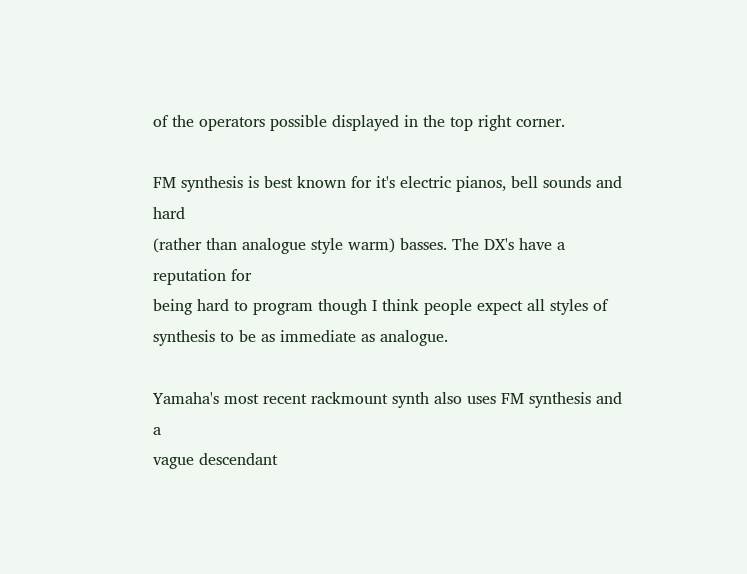of the operators possible displayed in the top right corner.

FM synthesis is best known for it's electric pianos, bell sounds and hard
(rather than analogue style warm) basses. The DX's have a reputation for
being hard to program though I think people expect all styles of
synthesis to be as immediate as analogue.

Yamaha's most recent rackmount synth also uses FM synthesis and a
vague descendant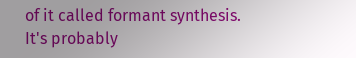of it called formant synthesis. It's probably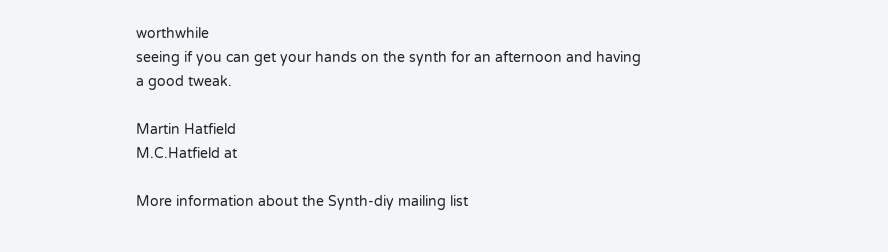worthwhile
seeing if you can get your hands on the synth for an afternoon and having
a good tweak.

Martin Hatfield
M.C.Hatfield at

More information about the Synth-diy mailing list